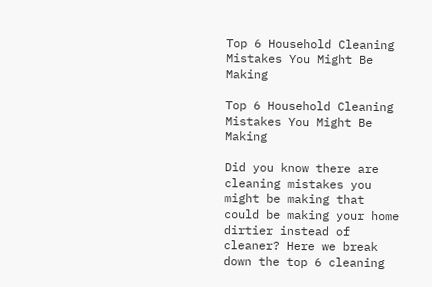Top 6 Household Cleaning Mistakes You Might Be Making

Top 6 Household Cleaning Mistakes You Might Be Making

Did you know there are cleaning mistakes you might be making that could be making your home dirtier instead of cleaner? Here we break down the top 6 cleaning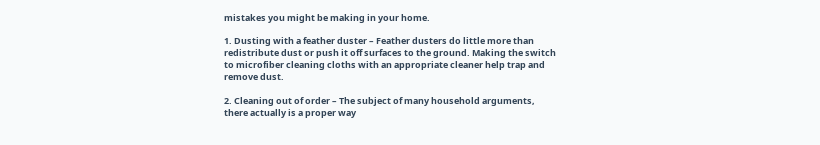mistakes you might be making in your home.

1. Dusting with a feather duster – Feather dusters do little more than redistribute dust or push it off surfaces to the ground. Making the switch to microfiber cleaning cloths with an appropriate cleaner help trap and remove dust.

2. Cleaning out of order – The subject of many household arguments, there actually is a proper way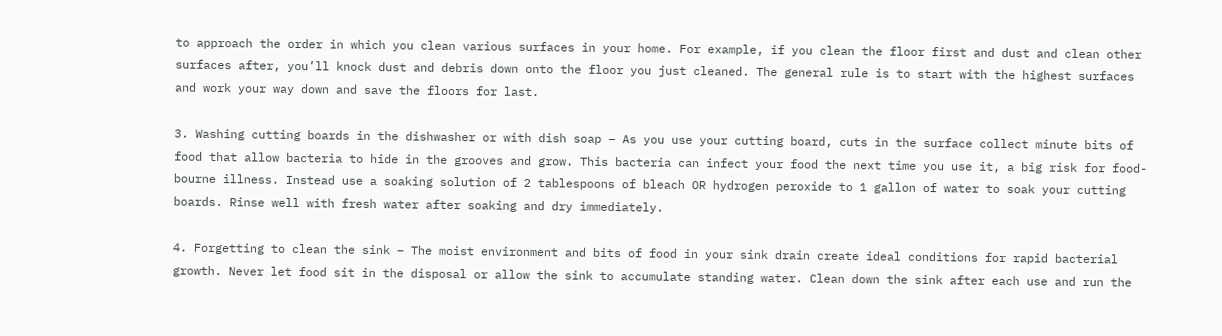to approach the order in which you clean various surfaces in your home. For example, if you clean the floor first and dust and clean other surfaces after, you’ll knock dust and debris down onto the floor you just cleaned. The general rule is to start with the highest surfaces and work your way down and save the floors for last.

3. Washing cutting boards in the dishwasher or with dish soap – As you use your cutting board, cuts in the surface collect minute bits of food that allow bacteria to hide in the grooves and grow. This bacteria can infect your food the next time you use it, a big risk for food-bourne illness. Instead use a soaking solution of 2 tablespoons of bleach OR hydrogen peroxide to 1 gallon of water to soak your cutting boards. Rinse well with fresh water after soaking and dry immediately.

4. Forgetting to clean the sink – The moist environment and bits of food in your sink drain create ideal conditions for rapid bacterial growth. Never let food sit in the disposal or allow the sink to accumulate standing water. Clean down the sink after each use and run the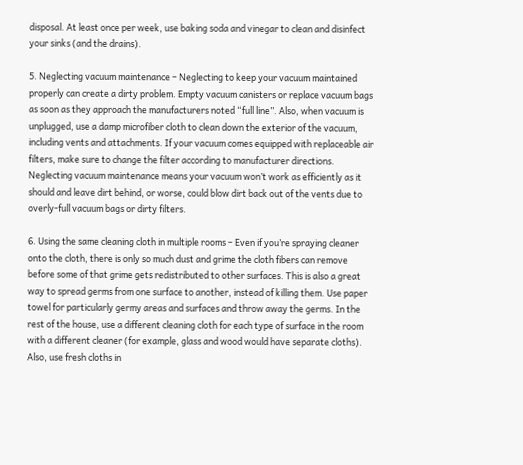disposal. At least once per week, use baking soda and vinegar to clean and disinfect your sinks (and the drains).

5. Neglecting vacuum maintenance – Neglecting to keep your vacuum maintained properly can create a dirty problem. Empty vacuum canisters or replace vacuum bags as soon as they approach the manufacturers noted “full line”. Also, when vacuum is unplugged, use a damp microfiber cloth to clean down the exterior of the vacuum, including vents and attachments. If your vacuum comes equipped with replaceable air filters, make sure to change the filter according to manufacturer directions. Neglecting vacuum maintenance means your vacuum won’t work as efficiently as it should and leave dirt behind, or worse, could blow dirt back out of the vents due to overly-full vacuum bags or dirty filters.

6. Using the same cleaning cloth in multiple rooms – Even if you’re spraying cleaner onto the cloth, there is only so much dust and grime the cloth fibers can remove before some of that grime gets redistributed to other surfaces. This is also a great way to spread germs from one surface to another, instead of killing them. Use paper towel for particularly germy areas and surfaces and throw away the germs. In the rest of the house, use a different cleaning cloth for each type of surface in the room with a different cleaner (for example, glass and wood would have separate cloths). Also, use fresh cloths in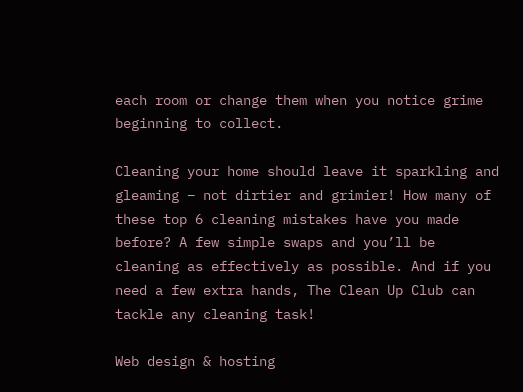each room or change them when you notice grime beginning to collect.

Cleaning your home should leave it sparkling and gleaming – not dirtier and grimier! How many of these top 6 cleaning mistakes have you made before? A few simple swaps and you’ll be cleaning as effectively as possible. And if you need a few extra hands, The Clean Up Club can tackle any cleaning task!

Web design & hosting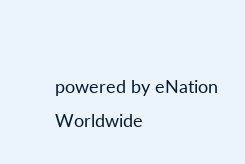powered by eNation Worldwide